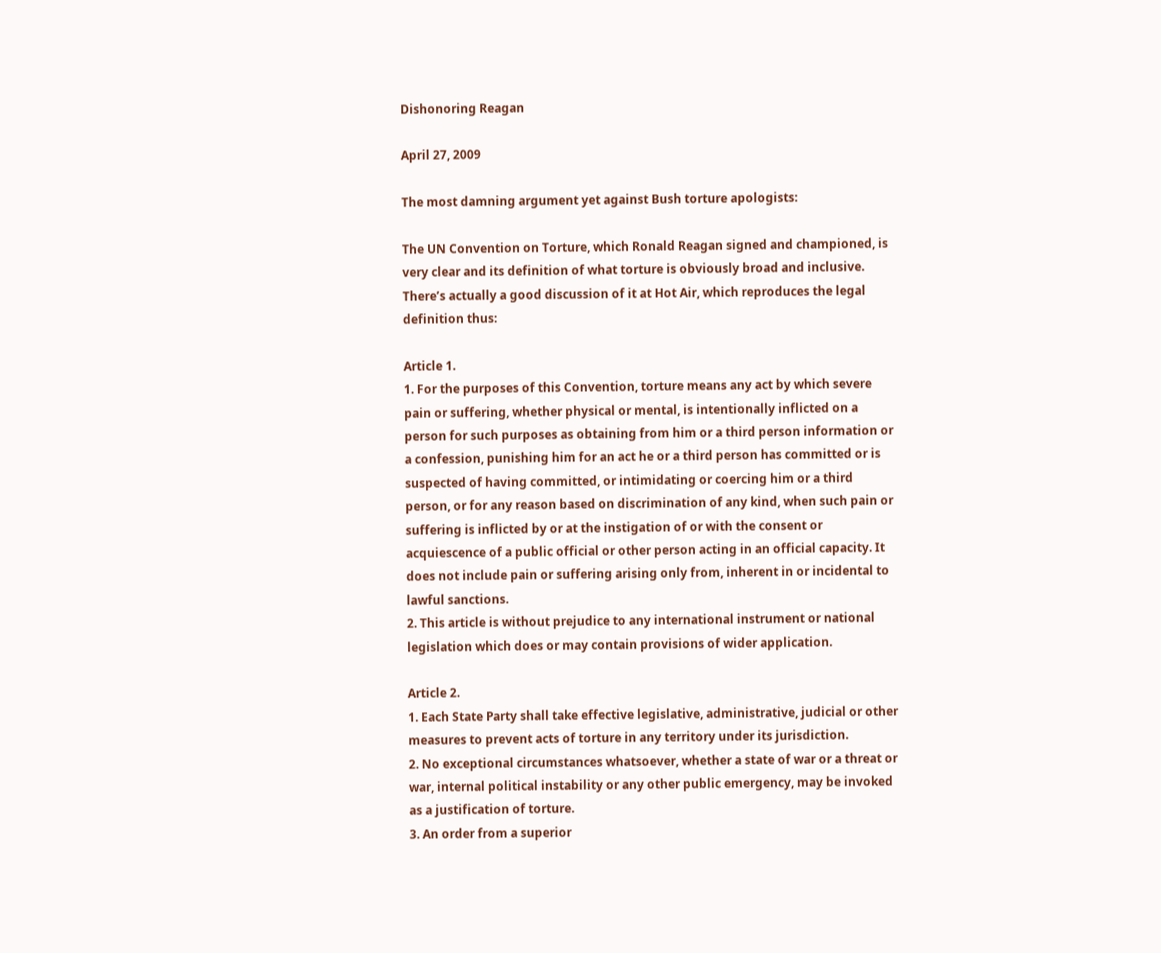Dishonoring Reagan

April 27, 2009

The most damning argument yet against Bush torture apologists:

The UN Convention on Torture, which Ronald Reagan signed and championed, is very clear and its definition of what torture is obviously broad and inclusive. There’s actually a good discussion of it at Hot Air, which reproduces the legal definition thus:

Article 1.
1. For the purposes of this Convention, torture means any act by which severe pain or suffering, whether physical or mental, is intentionally inflicted on a person for such purposes as obtaining from him or a third person information or a confession, punishing him for an act he or a third person has committed or is suspected of having committed, or intimidating or coercing him or a third person, or for any reason based on discrimination of any kind, when such pain or suffering is inflicted by or at the instigation of or with the consent or acquiescence of a public official or other person acting in an official capacity. It does not include pain or suffering arising only from, inherent in or incidental to lawful sanctions.
2. This article is without prejudice to any international instrument or national legislation which does or may contain provisions of wider application.

Article 2.
1. Each State Party shall take effective legislative, administrative, judicial or other measures to prevent acts of torture in any territory under its jurisdiction.
2. No exceptional circumstances whatsoever, whether a state of war or a threat or war, internal political instability or any other public emergency, may be invoked as a justification of torture.
3. An order from a superior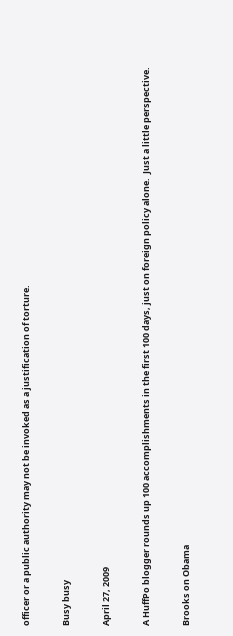officer or a public authority may not be invoked as a justification of torture.

Busy busy

April 27, 2009

A HuffPo blogger rounds up 100 accomplishments in the first 100 days, just on foreign policy alone.  Just a little perspective.

Brooks on Obama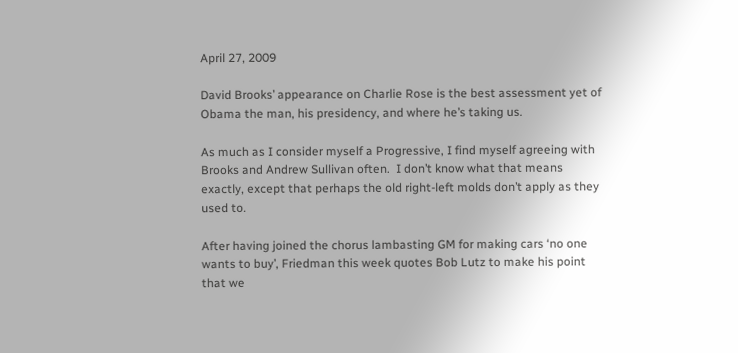April 27, 2009

David Brooks’ appearance on Charlie Rose is the best assessment yet of Obama the man, his presidency, and where he’s taking us.

As much as I consider myself a Progressive, I find myself agreeing with Brooks and Andrew Sullivan often.  I don’t know what that means exactly, except that perhaps the old right-left molds don’t apply as they used to.

After having joined the chorus lambasting GM for making cars ‘no one wants to buy’, Friedman this week quotes Bob Lutz to make his point that we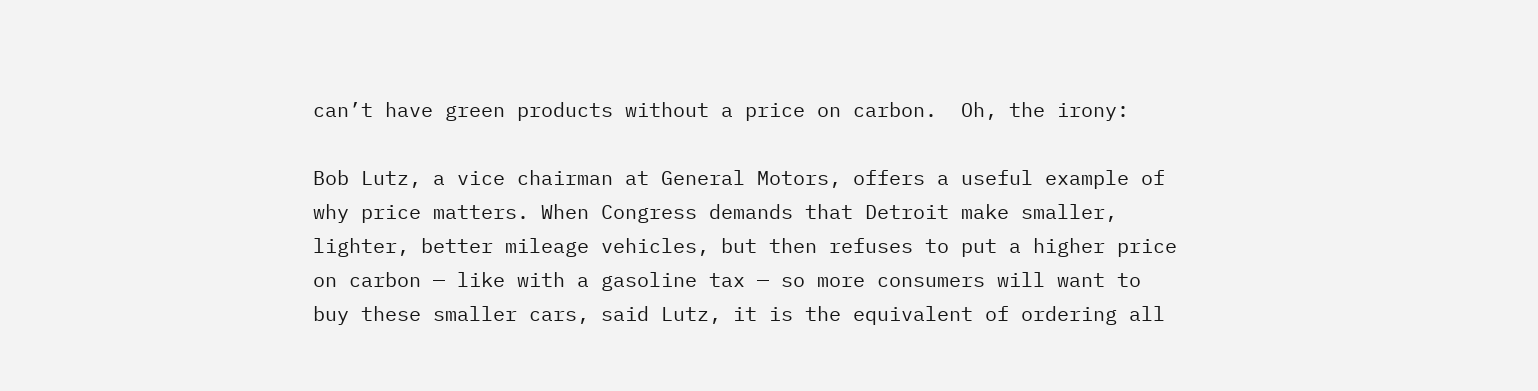can’t have green products without a price on carbon.  Oh, the irony:

Bob Lutz, a vice chairman at General Motors, offers a useful example of why price matters. When Congress demands that Detroit make smaller, lighter, better mileage vehicles, but then refuses to put a higher price on carbon — like with a gasoline tax — so more consumers will want to buy these smaller cars, said Lutz, it is the equivalent of ordering all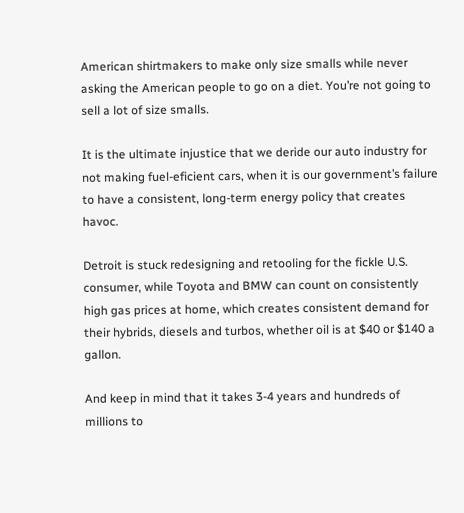American shirtmakers to make only size smalls while never asking the American people to go on a diet. You’re not going to sell a lot of size smalls.

It is the ultimate injustice that we deride our auto industry for not making fuel-eficient cars, when it is our government’s failure to have a consistent, long-term energy policy that creates havoc.

Detroit is stuck redesigning and retooling for the fickle U.S. consumer, while Toyota and BMW can count on consistently high gas prices at home, which creates consistent demand for their hybrids, diesels and turbos, whether oil is at $40 or $140 a gallon.

And keep in mind that it takes 3-4 years and hundreds of millions to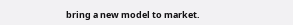bring a new model to market.